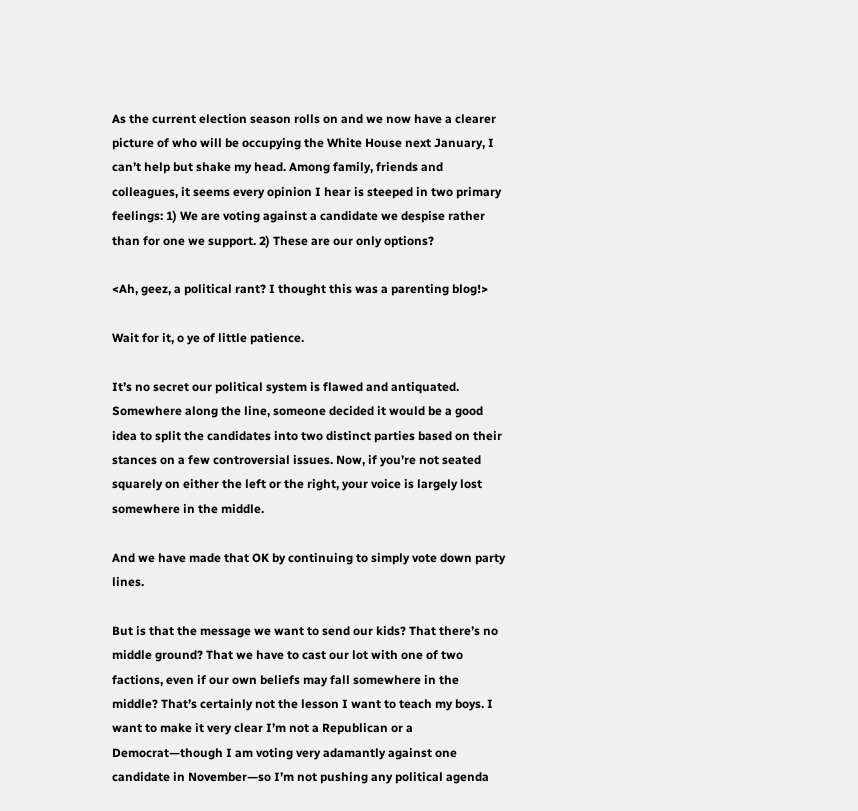As the current election season rolls on and we now have a clearer picture of who will be occupying the White House next January, I can’t help but shake my head. Among family, friends and colleagues, it seems every opinion I hear is steeped in two primary feelings: 1) We are voting against a candidate we despise rather than for one we support. 2) These are our only options?

<Ah, geez, a political rant? I thought this was a parenting blog!>

Wait for it, o ye of little patience.

It’s no secret our political system is flawed and antiquated. Somewhere along the line, someone decided it would be a good idea to split the candidates into two distinct parties based on their stances on a few controversial issues. Now, if you’re not seated squarely on either the left or the right, your voice is largely lost somewhere in the middle.

And we have made that OK by continuing to simply vote down party lines.

But is that the message we want to send our kids? That there’s no middle ground? That we have to cast our lot with one of two factions, even if our own beliefs may fall somewhere in the middle? That’s certainly not the lesson I want to teach my boys. I want to make it very clear I’m not a Republican or a Democrat—though I am voting very adamantly against one candidate in November—so I’m not pushing any political agenda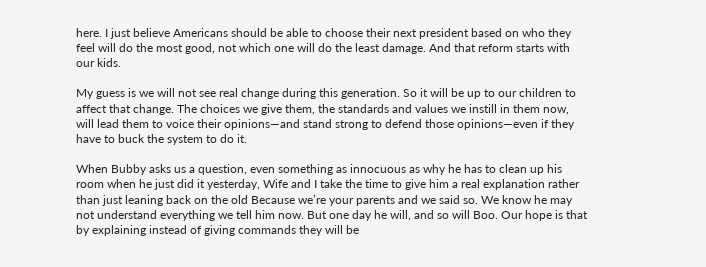here. I just believe Americans should be able to choose their next president based on who they feel will do the most good, not which one will do the least damage. And that reform starts with our kids.

My guess is we will not see real change during this generation. So it will be up to our children to affect that change. The choices we give them, the standards and values we instill in them now, will lead them to voice their opinions—and stand strong to defend those opinions—even if they have to buck the system to do it.

When Bubby asks us a question, even something as innocuous as why he has to clean up his room when he just did it yesterday, Wife and I take the time to give him a real explanation rather than just leaning back on the old Because we’re your parents and we said so. We know he may not understand everything we tell him now. But one day he will, and so will Boo. Our hope is that by explaining instead of giving commands they will be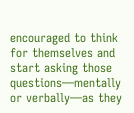encouraged to think for themselves and start asking those questions—mentally or verbally—as they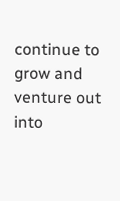continue to grow and venture out into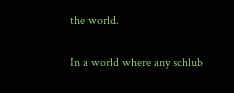the world.

In a world where any schlub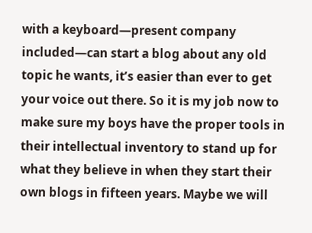with a keyboard—present company included—can start a blog about any old topic he wants, it’s easier than ever to get your voice out there. So it is my job now to make sure my boys have the proper tools in their intellectual inventory to stand up for what they believe in when they start their own blogs in fifteen years. Maybe we will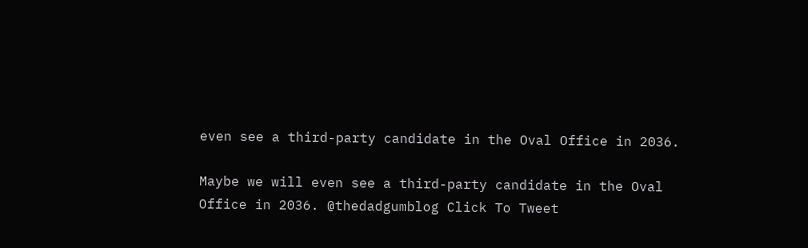even see a third-party candidate in the Oval Office in 2036.

Maybe we will even see a third-party candidate in the Oval Office in 2036. @thedadgumblog Click To Tweet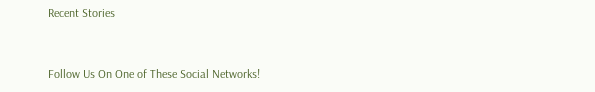Recent Stories


Follow Us On One of These Social Networks!